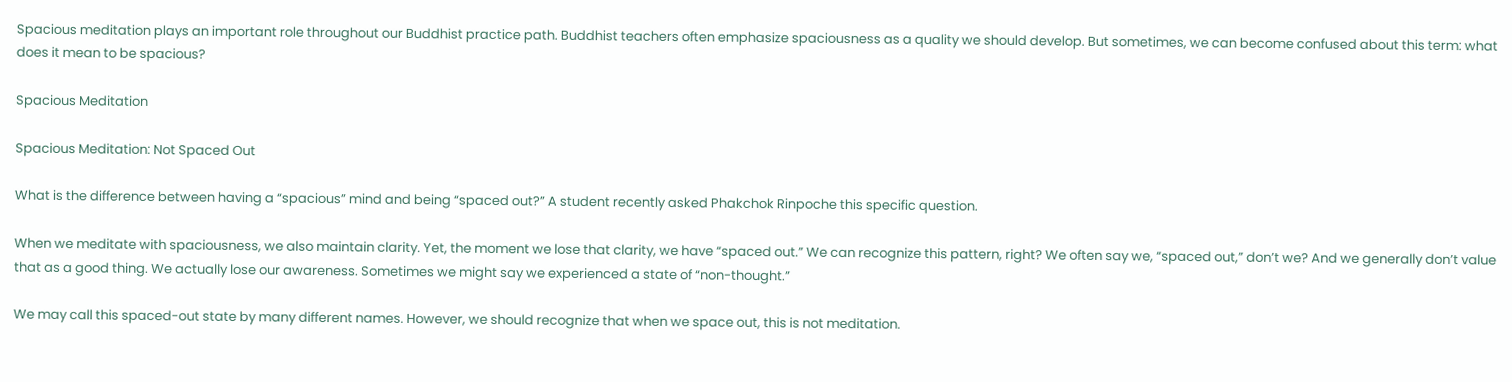Spacious meditation plays an important role throughout our Buddhist practice path. Buddhist teachers often emphasize spaciousness as a quality we should develop. But sometimes, we can become confused about this term: what does it mean to be spacious?

Spacious Meditation

Spacious Meditation: Not Spaced Out

What is the difference between having a “spacious” mind and being “spaced out?” A student recently asked Phakchok Rinpoche this specific question.

When we meditate with spaciousness, we also maintain clarity. Yet, the moment we lose that clarity, we have “spaced out.” We can recognize this pattern, right? We often say we, “spaced out,” don’t we? And we generally don’t value that as a good thing. We actually lose our awareness. Sometimes we might say we experienced a state of “non-thought.”

We may call this spaced-out state by many different names. However, we should recognize that when we space out, this is not meditation.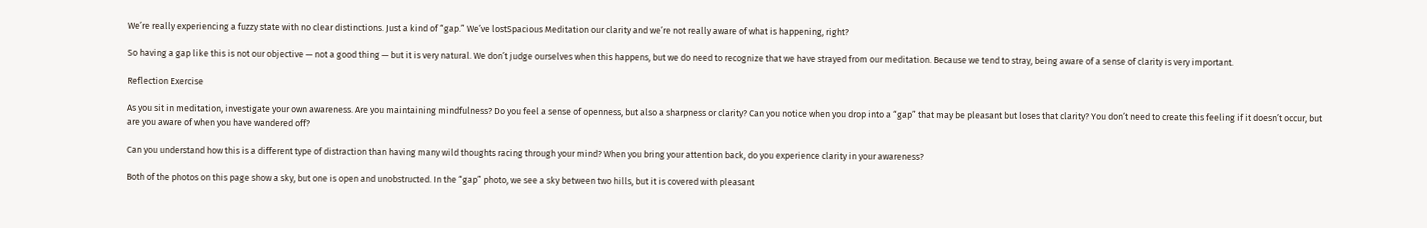We’re really experiencing a fuzzy state with no clear distinctions. Just a kind of “gap.” We’ve lostSpacious Meditation our clarity and we’re not really aware of what is happening, right?

So having a gap like this is not our objective — not a good thing — but it is very natural. We don’t judge ourselves when this happens, but we do need to recognize that we have strayed from our meditation. Because we tend to stray, being aware of a sense of clarity is very important.

Reflection Exercise

As you sit in meditation, investigate your own awareness. Are you maintaining mindfulness? Do you feel a sense of openness, but also a sharpness or clarity? Can you notice when you drop into a “gap” that may be pleasant but loses that clarity? You don’t need to create this feeling if it doesn’t occur, but are you aware of when you have wandered off?

Can you understand how this is a different type of distraction than having many wild thoughts racing through your mind? When you bring your attention back, do you experience clarity in your awareness?

Both of the photos on this page show a sky, but one is open and unobstructed. In the “gap” photo, we see a sky between two hills, but it is covered with pleasant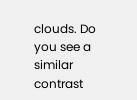clouds. Do you see a similar contrast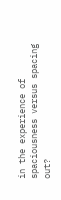in the experience of spaciousness versus spacing out?